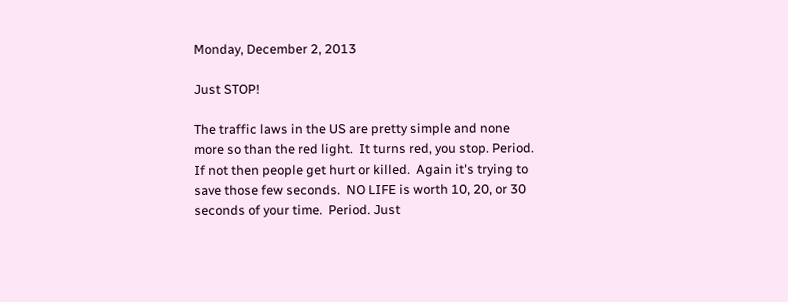Monday, December 2, 2013

Just STOP!

The traffic laws in the US are pretty simple and none more so than the red light.  It turns red, you stop. Period.  If not then people get hurt or killed.  Again it's trying to save those few seconds.  NO LIFE is worth 10, 20, or 30 seconds of your time.  Period. Just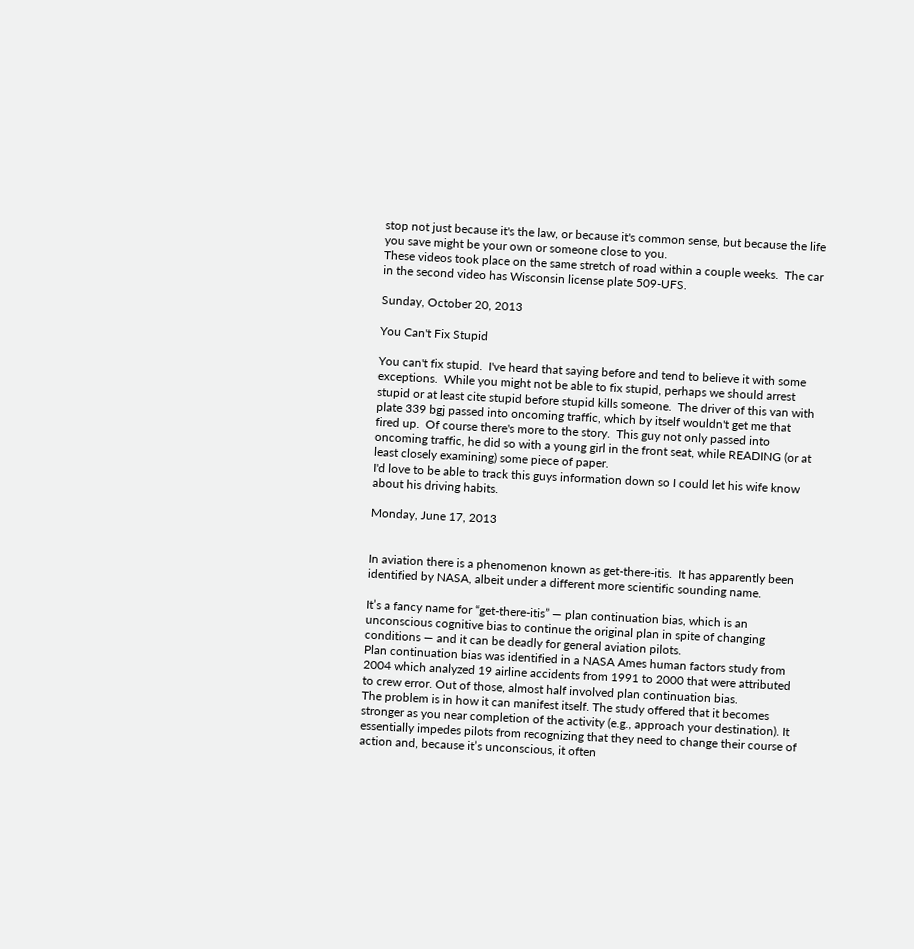stop not just because it's the law, or because it's common sense, but because the life you save might be your own or someone close to you.
These videos took place on the same stretch of road within a couple weeks.  The car in the second video has Wisconsin license plate 509-UFS.

Sunday, October 20, 2013

You Can't Fix Stupid

You can't fix stupid.  I've heard that saying before and tend to believe it with some exceptions.  While you might not be able to fix stupid, perhaps we should arrest stupid or at least cite stupid before stupid kills someone.  The driver of this van with plate 339 bgj passed into oncoming traffic, which by itself wouldn't get me that fired up.  Of course there's more to the story.  This guy not only passed into oncoming traffic, he did so with a young girl in the front seat, while READING (or at least closely examining) some piece of paper.
I'd love to be able to track this guys information down so I could let his wife know about his driving habits.

Monday, June 17, 2013


In aviation there is a phenomenon known as get-there-itis.  It has apparently been identified by NASA, albeit under a different more scientific sounding name.

It’s a fancy name for “get-there-itis” — plan continuation bias, which is an   unconscious cognitive bias to continue the original plan in spite of changing conditions — and it can be deadly for general aviation pilots.
Plan continuation bias was identified in a NASA Ames human factors study from 2004 which analyzed 19 airline accidents from 1991 to 2000 that were attributed to crew error. Out of those, almost half involved plan continuation bias.
The problem is in how it can manifest itself. The study offered that it becomes stronger as you near completion of the activity (e.g., approach your destination). It essentially impedes pilots from recognizing that they need to change their course of action and, because it’s unconscious, it often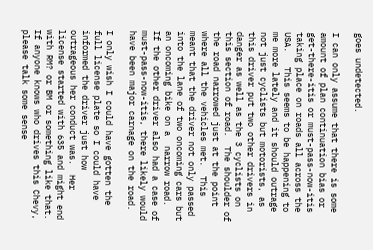goes undetected.

I can only assume that there is some amount of plan continuation bias or get-there-itis or must-pass-now-itis taking place on roads all across the USA.   This seems to be happening to me more lately and it should outrage not just cyclists but motorists, as this driver put two other drivers in danger as well as the 3 cyclists on this section of road.  The shoulder of the road narrowed just at the point where all the vehicles met.  This meant that the driver not only passed into the lane of two oncoming cars but an oncoming bike on a  narrow road.  If the other driver also had a case of must-pass-now-itis, there likely would have been major carnage on the road.

I only wish I could have gotten the full license plate so I could have informed the driver just how outrageous her conduct was.  Her license started with 635 and might end with RM? or BM or something like that.  If anyone knows who drives this Chevy, please talk some sense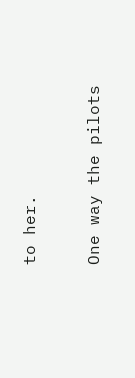to her.

One way the pilots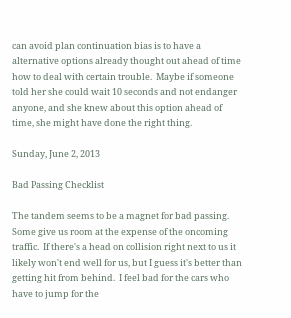can avoid plan continuation bias is to have a alternative options already thought out ahead of time how to deal with certain trouble.  Maybe if someone told her she could wait 10 seconds and not endanger anyone, and she knew about this option ahead of time, she might have done the right thing.

Sunday, June 2, 2013

Bad Passing Checklist

The tandem seems to be a magnet for bad passing.  Some give us room at the expense of the oncoming traffic.  If there's a head on collision right next to us it likely won't end well for us, but I guess it's better than getting hit from behind.  I feel bad for the cars who have to jump for the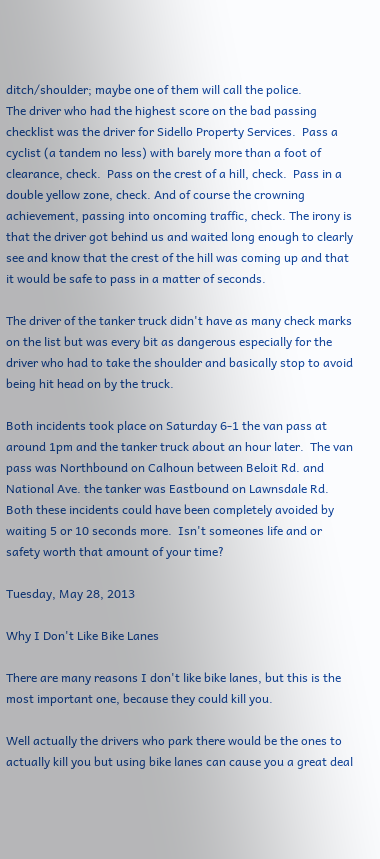ditch/shoulder; maybe one of them will call the police.
The driver who had the highest score on the bad passing checklist was the driver for Sidello Property Services.  Pass a cyclist (a tandem no less) with barely more than a foot of clearance, check.  Pass on the crest of a hill, check.  Pass in a double yellow zone, check. And of course the crowning achievement, passing into oncoming traffic, check. The irony is that the driver got behind us and waited long enough to clearly see and know that the crest of the hill was coming up and that it would be safe to pass in a matter of seconds.

The driver of the tanker truck didn't have as many check marks on the list but was every bit as dangerous especially for the driver who had to take the shoulder and basically stop to avoid being hit head on by the truck.

Both incidents took place on Saturday 6-1 the van pass at around 1pm and the tanker truck about an hour later.  The van pass was Northbound on Calhoun between Beloit Rd. and National Ave. the tanker was Eastbound on Lawnsdale Rd.  Both these incidents could have been completely avoided by waiting 5 or 10 seconds more.  Isn't someones life and or safety worth that amount of your time?

Tuesday, May 28, 2013

Why I Don't Like Bike Lanes

There are many reasons I don't like bike lanes, but this is the most important one, because they could kill you.

Well actually the drivers who park there would be the ones to actually kill you but using bike lanes can cause you a great deal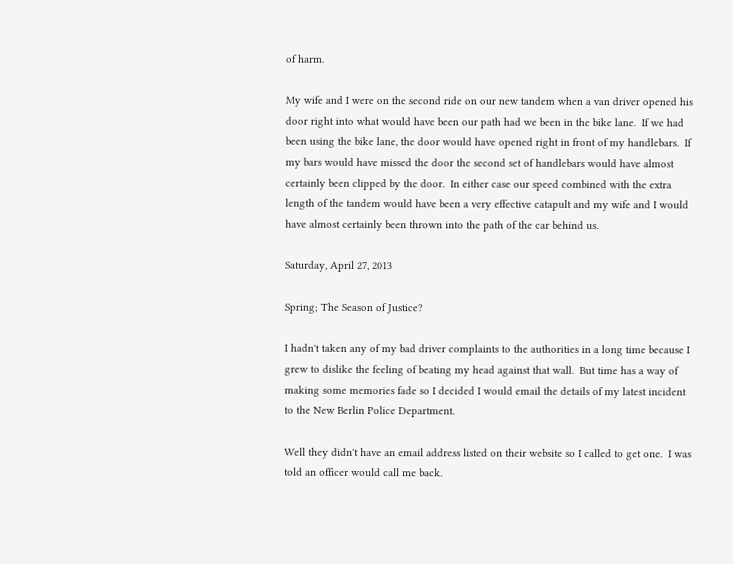of harm.

My wife and I were on the second ride on our new tandem when a van driver opened his door right into what would have been our path had we been in the bike lane.  If we had been using the bike lane, the door would have opened right in front of my handlebars.  If my bars would have missed the door the second set of handlebars would have almost certainly been clipped by the door.  In either case our speed combined with the extra length of the tandem would have been a very effective catapult and my wife and I would have almost certainly been thrown into the path of the car behind us.

Saturday, April 27, 2013

Spring; The Season of Justice?

I hadn't taken any of my bad driver complaints to the authorities in a long time because I grew to dislike the feeling of beating my head against that wall.  But time has a way of making some memories fade so I decided I would email the details of my latest incident to the New Berlin Police Department.

Well they didn't have an email address listed on their website so I called to get one.  I was told an officer would call me back.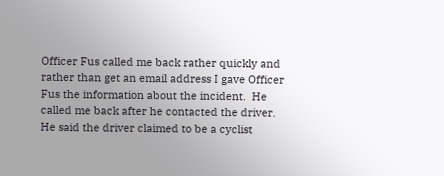Officer Fus called me back rather quickly and rather than get an email address I gave Officer Fus the information about the incident.  He called me back after he contacted the driver.  He said the driver claimed to be a cyclist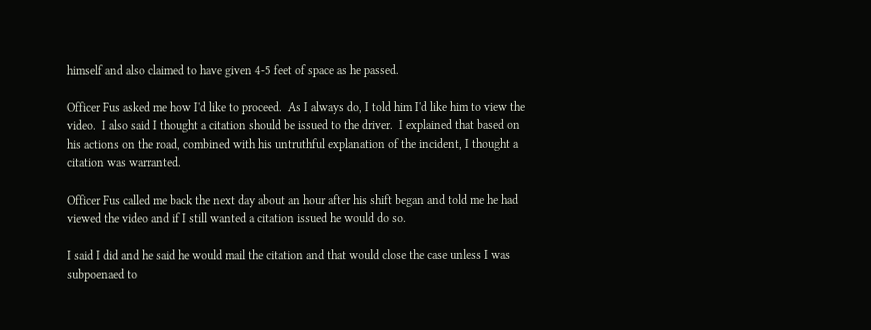himself and also claimed to have given 4-5 feet of space as he passed.

Officer Fus asked me how I'd like to proceed.  As I always do, I told him I'd like him to view the video.  I also said I thought a citation should be issued to the driver.  I explained that based on his actions on the road, combined with his untruthful explanation of the incident, I thought a citation was warranted.

Officer Fus called me back the next day about an hour after his shift began and told me he had viewed the video and if I still wanted a citation issued he would do so.

I said I did and he said he would mail the citation and that would close the case unless I was subpoenaed to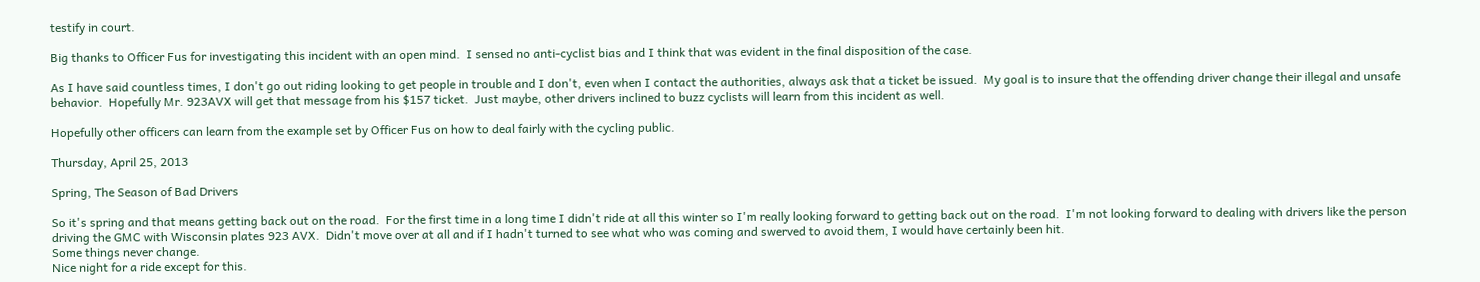testify in court.

Big thanks to Officer Fus for investigating this incident with an open mind.  I sensed no anti-cyclist bias and I think that was evident in the final disposition of the case.

As I have said countless times, I don't go out riding looking to get people in trouble and I don't, even when I contact the authorities, always ask that a ticket be issued.  My goal is to insure that the offending driver change their illegal and unsafe behavior.  Hopefully Mr. 923AVX will get that message from his $157 ticket.  Just maybe, other drivers inclined to buzz cyclists will learn from this incident as well.

Hopefully other officers can learn from the example set by Officer Fus on how to deal fairly with the cycling public.

Thursday, April 25, 2013

Spring, The Season of Bad Drivers

So it's spring and that means getting back out on the road.  For the first time in a long time I didn't ride at all this winter so I'm really looking forward to getting back out on the road.  I'm not looking forward to dealing with drivers like the person driving the GMC with Wisconsin plates 923 AVX.  Didn't move over at all and if I hadn't turned to see what who was coming and swerved to avoid them, I would have certainly been hit.
Some things never change.
Nice night for a ride except for this.